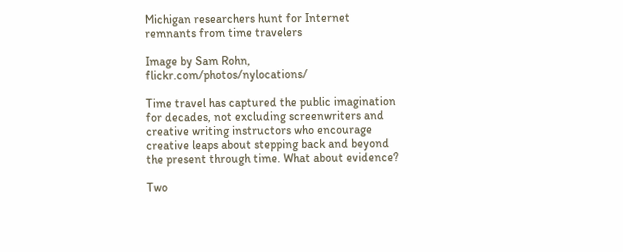Michigan researchers hunt for Internet remnants from time travelers

Image by Sam Rohn, flickr.com/photos/nylocations/

Time travel has captured the public imagination for decades, not excluding screenwriters and creative writing instructors who encourage creative leaps about stepping back and beyond the present through time. What about evidence?

Two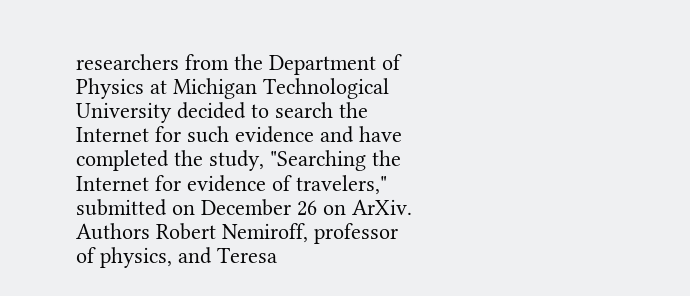researchers from the Department of Physics at Michigan Technological University decided to search the Internet for such evidence and have completed the study, "Searching the Internet for evidence of travelers," submitted on December 26 on ArXiv. Authors Robert Nemiroff, professor of physics, and Teresa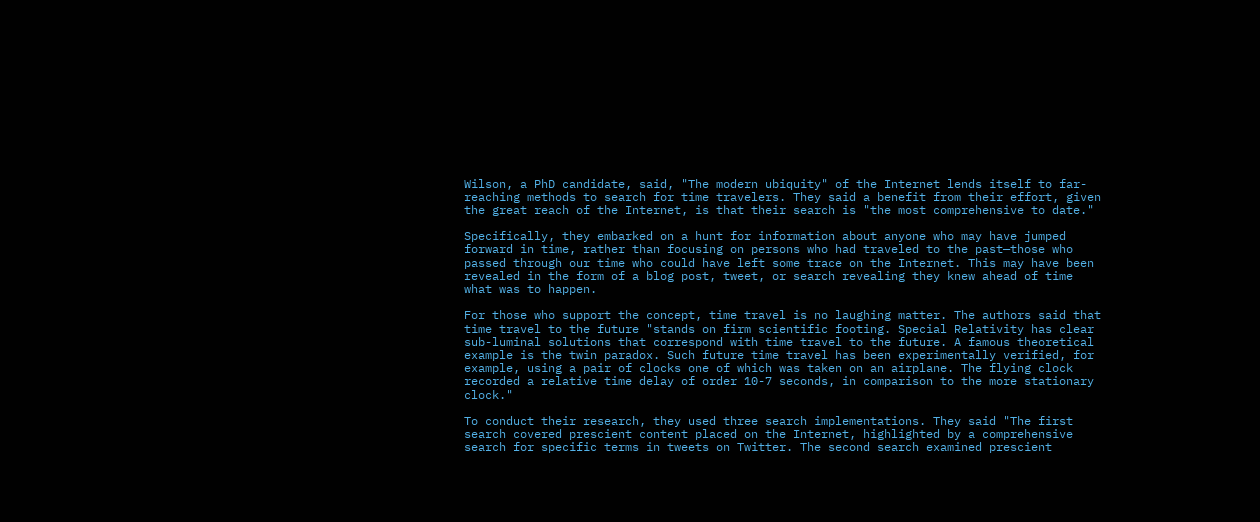Wilson, a PhD candidate, said, "The modern ubiquity" of the Internet lends itself to far-reaching methods to search for time travelers. They said a benefit from their effort, given the great reach of the Internet, is that their search is "the most comprehensive to date."

Specifically, they embarked on a hunt for information about anyone who may have jumped forward in time, rather than focusing on persons who had traveled to the past—those who passed through our time who could have left some trace on the Internet. This may have been revealed in the form of a blog post, tweet, or search revealing they knew ahead of time what was to happen.

For those who support the concept, time travel is no laughing matter. The authors said that time travel to the future "stands on firm scientific footing. Special Relativity has clear sub-luminal solutions that correspond with time travel to the future. A famous theoretical example is the twin paradox. Such future time travel has been experimentally verified, for example, using a pair of clocks one of which was taken on an airplane. The flying clock recorded a relative time delay of order 10-7 seconds, in comparison to the more stationary clock."

To conduct their research, they used three search implementations. They said "The first search covered prescient content placed on the Internet, highlighted by a comprehensive search for specific terms in tweets on Twitter. The second search examined prescient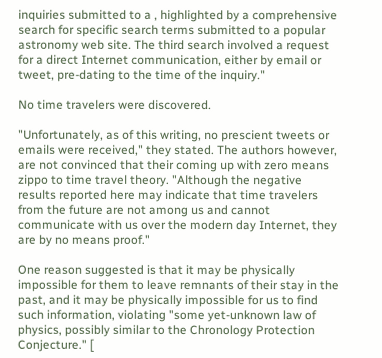inquiries submitted to a , highlighted by a comprehensive search for specific search terms submitted to a popular astronomy web site. The third search involved a request for a direct Internet communication, either by email or tweet, pre-dating to the time of the inquiry."

No time travelers were discovered.

"Unfortunately, as of this writing, no prescient tweets or emails were received," they stated. The authors however, are not convinced that their coming up with zero means zippo to time travel theory. "Although the negative results reported here may indicate that time travelers from the future are not among us and cannot communicate with us over the modern day Internet, they are by no means proof."

One reason suggested is that it may be physically impossible for them to leave remnants of their stay in the past, and it may be physically impossible for us to find such information, violating "some yet-unknown law of physics, possibly similar to the Chronology Protection Conjecture." [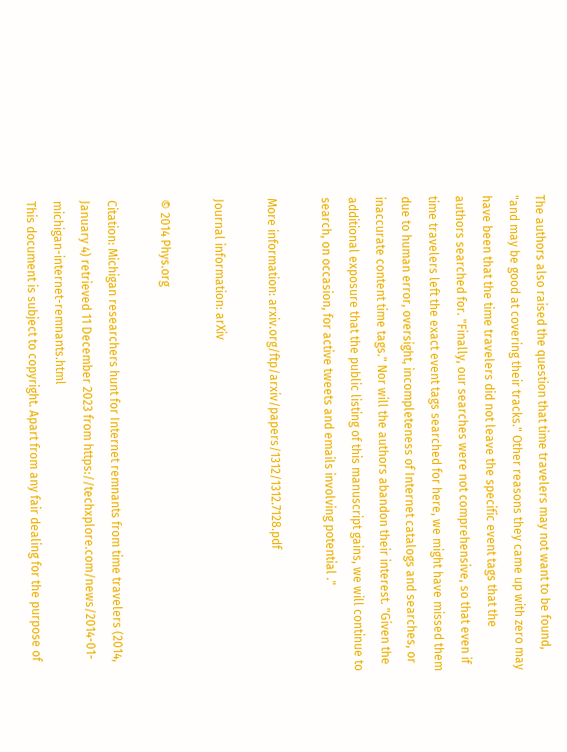The authors also raised the question that time travelers may not want to be found, "and may be good at covering their tracks." Other reasons they came up with zero may have been that the time travelers did not leave the specific event tags that the authors searched for. "Finally, our searches were not comprehensive, so that even if time travelers left the exact event tags searched for here, we might have missed them due to human error, oversight, incompleteness of Internet catalogs and searches, or inaccurate content time tags." Nor will the authors abandon their interest. "Given the additional exposure that the public listing of this manuscript gains, we will continue to search, on occasion, for active tweets and emails involving potential ."

More information: arxiv.org/ftp/arxiv/papers/1312/1312.7128.pdf

Journal information: arXiv

© 2014 Phys.org

Citation: Michigan researchers hunt for Internet remnants from time travelers (2014, January 4) retrieved 11 December 2023 from https://techxplore.com/news/2014-01-michigan-internet-remnants.html
This document is subject to copyright. Apart from any fair dealing for the purpose of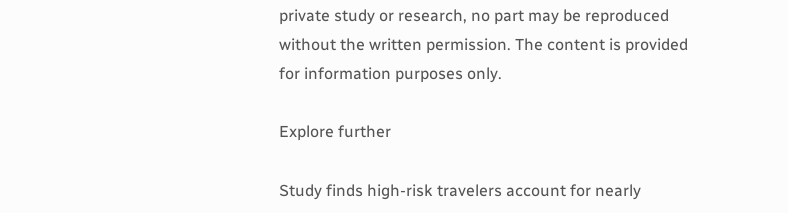private study or research, no part may be reproduced without the written permission. The content is provided for information purposes only.

Explore further

Study finds high-risk travelers account for nearly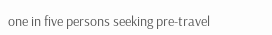one in five persons seeking pre-travel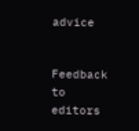advice


Feedback to editors